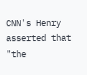CNN's Henry asserted that "the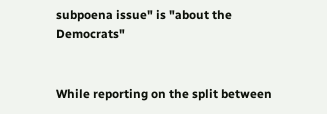subpoena issue" is "about the Democrats"


While reporting on the split between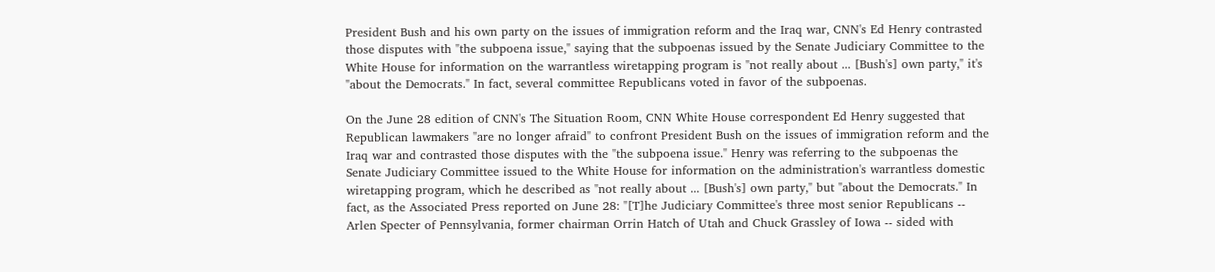President Bush and his own party on the issues of immigration reform and the Iraq war, CNN's Ed Henry contrasted those disputes with "the subpoena issue," saying that the subpoenas issued by the Senate Judiciary Committee to the White House for information on the warrantless wiretapping program is "not really about ... [Bush's] own party," it's "about the Democrats." In fact, several committee Republicans voted in favor of the subpoenas.

On the June 28 edition of CNN's The Situation Room, CNN White House correspondent Ed Henry suggested that Republican lawmakers "are no longer afraid" to confront President Bush on the issues of immigration reform and the Iraq war and contrasted those disputes with the "the subpoena issue." Henry was referring to the subpoenas the Senate Judiciary Committee issued to the White House for information on the administration's warrantless domestic wiretapping program, which he described as "not really about ... [Bush's] own party," but "about the Democrats." In fact, as the Associated Press reported on June 28: "[T]he Judiciary Committee's three most senior Republicans -- Arlen Specter of Pennsylvania, former chairman Orrin Hatch of Utah and Chuck Grassley of Iowa -- sided with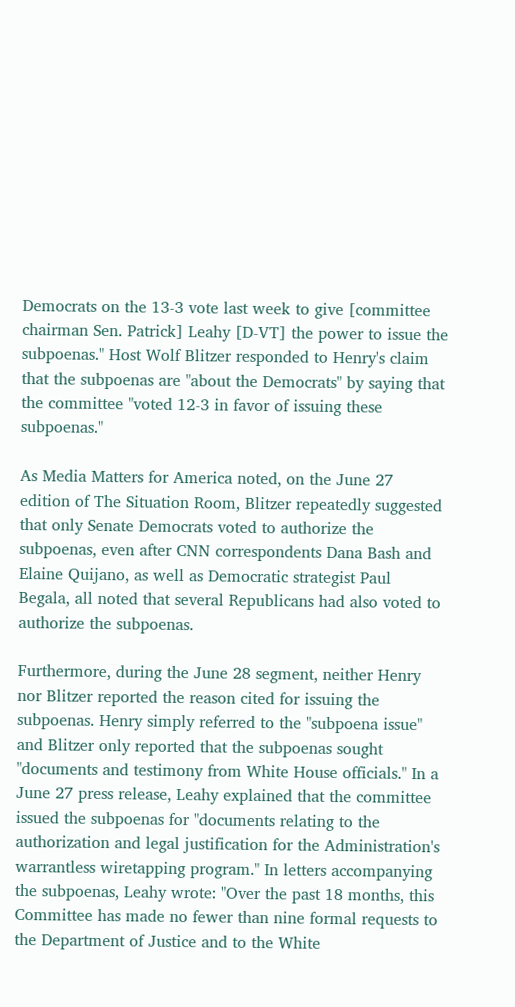Democrats on the 13-3 vote last week to give [committee chairman Sen. Patrick] Leahy [D-VT] the power to issue the subpoenas." Host Wolf Blitzer responded to Henry's claim that the subpoenas are "about the Democrats" by saying that the committee "voted 12-3 in favor of issuing these subpoenas."

As Media Matters for America noted, on the June 27 edition of The Situation Room, Blitzer repeatedly suggested that only Senate Democrats voted to authorize the subpoenas, even after CNN correspondents Dana Bash and Elaine Quijano, as well as Democratic strategist Paul Begala, all noted that several Republicans had also voted to authorize the subpoenas.

Furthermore, during the June 28 segment, neither Henry nor Blitzer reported the reason cited for issuing the subpoenas. Henry simply referred to the "subpoena issue" and Blitzer only reported that the subpoenas sought "documents and testimony from White House officials." In a June 27 press release, Leahy explained that the committee issued the subpoenas for "documents relating to the authorization and legal justification for the Administration's warrantless wiretapping program." In letters accompanying the subpoenas, Leahy wrote: "Over the past 18 months, this Committee has made no fewer than nine formal requests to the Department of Justice and to the White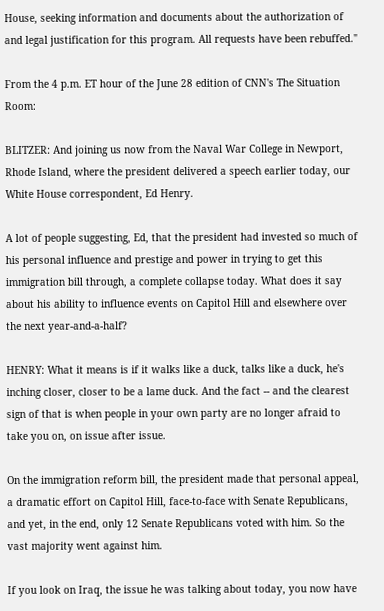House, seeking information and documents about the authorization of and legal justification for this program. All requests have been rebuffed."

From the 4 p.m. ET hour of the June 28 edition of CNN's The Situation Room:

BLITZER: And joining us now from the Naval War College in Newport, Rhode Island, where the president delivered a speech earlier today, our White House correspondent, Ed Henry.

A lot of people suggesting, Ed, that the president had invested so much of his personal influence and prestige and power in trying to get this immigration bill through, a complete collapse today. What does it say about his ability to influence events on Capitol Hill and elsewhere over the next year-and-a-half?

HENRY: What it means is if it walks like a duck, talks like a duck, he's inching closer, closer to be a lame duck. And the fact -- and the clearest sign of that is when people in your own party are no longer afraid to take you on, on issue after issue.

On the immigration reform bill, the president made that personal appeal, a dramatic effort on Capitol Hill, face-to-face with Senate Republicans, and yet, in the end, only 12 Senate Republicans voted with him. So the vast majority went against him.

If you look on Iraq, the issue he was talking about today, you now have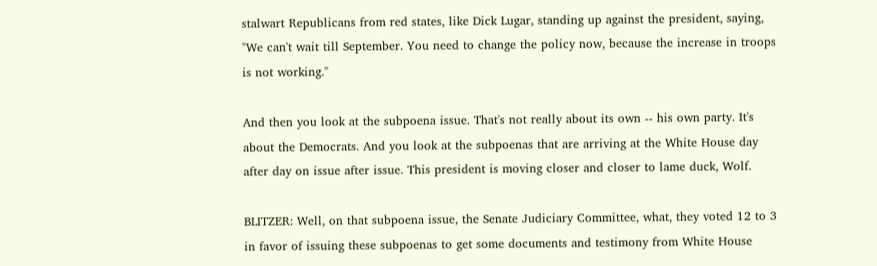stalwart Republicans from red states, like Dick Lugar, standing up against the president, saying, "We can't wait till September. You need to change the policy now, because the increase in troops is not working."

And then you look at the subpoena issue. That's not really about its own -- his own party. It's about the Democrats. And you look at the subpoenas that are arriving at the White House day after day on issue after issue. This president is moving closer and closer to lame duck, Wolf.

BLITZER: Well, on that subpoena issue, the Senate Judiciary Committee, what, they voted 12 to 3 in favor of issuing these subpoenas to get some documents and testimony from White House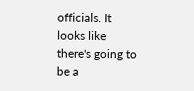officials. It looks like there's going to be a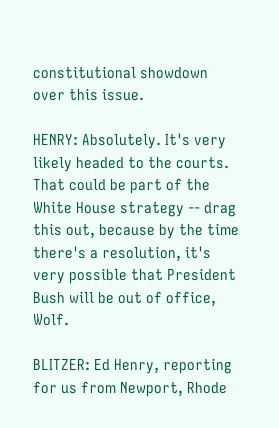constitutional showdown over this issue.

HENRY: Absolutely. It's very likely headed to the courts. That could be part of the White House strategy -- drag this out, because by the time there's a resolution, it's very possible that President Bush will be out of office, Wolf.

BLITZER: Ed Henry, reporting for us from Newport, Rhode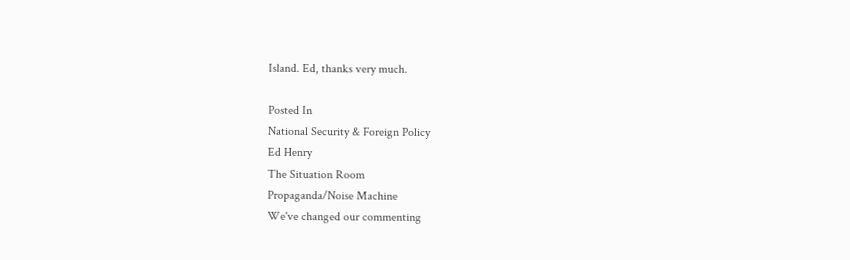Island. Ed, thanks very much.

Posted In
National Security & Foreign Policy
Ed Henry
The Situation Room
Propaganda/Noise Machine
We've changed our commenting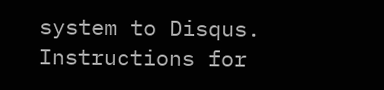system to Disqus.
Instructions for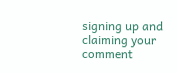signing up and claiming your comment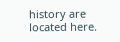history are located here.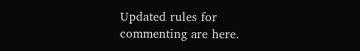Updated rules for commenting are here.